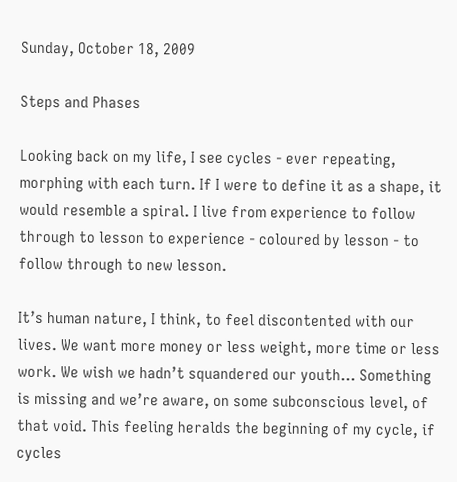Sunday, October 18, 2009

Steps and Phases

Looking back on my life, I see cycles - ever repeating, morphing with each turn. If I were to define it as a shape, it would resemble a spiral. I live from experience to follow through to lesson to experience - coloured by lesson - to follow through to new lesson.

It’s human nature, I think, to feel discontented with our lives. We want more money or less weight, more time or less work. We wish we hadn’t squandered our youth… Something is missing and we’re aware, on some subconscious level, of that void. This feeling heralds the beginning of my cycle, if cycles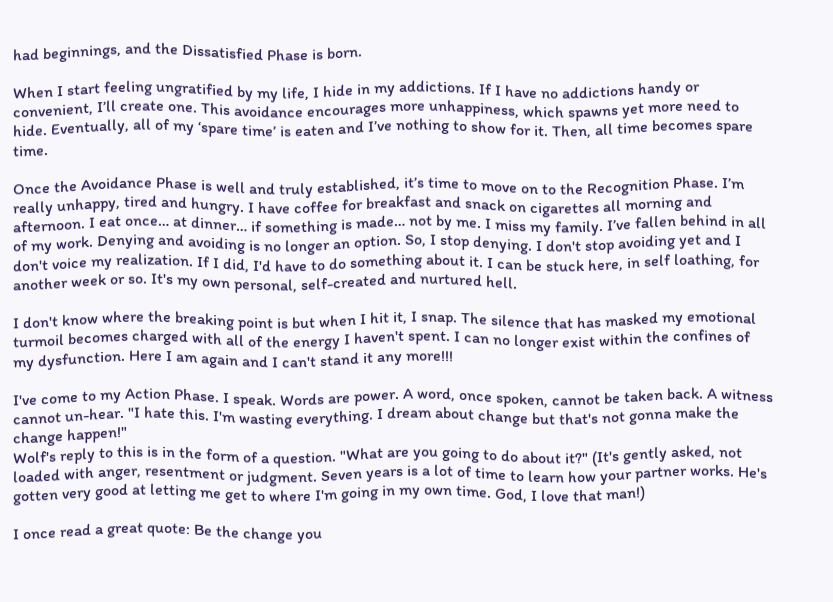had beginnings, and the Dissatisfied Phase is born.

When I start feeling ungratified by my life, I hide in my addictions. If I have no addictions handy or convenient, I’ll create one. This avoidance encourages more unhappiness, which spawns yet more need to hide. Eventually, all of my ‘spare time’ is eaten and I’ve nothing to show for it. Then, all time becomes spare time.

Once the Avoidance Phase is well and truly established, it’s time to move on to the Recognition Phase. I’m really unhappy, tired and hungry. I have coffee for breakfast and snack on cigarettes all morning and afternoon. I eat once… at dinner… if something is made… not by me. I miss my family. I’ve fallen behind in all of my work. Denying and avoiding is no longer an option. So, I stop denying. I don't stop avoiding yet and I don't voice my realization. If I did, I'd have to do something about it. I can be stuck here, in self loathing, for another week or so. It's my own personal, self-created and nurtured hell.

I don't know where the breaking point is but when I hit it, I snap. The silence that has masked my emotional turmoil becomes charged with all of the energy I haven't spent. I can no longer exist within the confines of my dysfunction. Here I am again and I can't stand it any more!!!

I've come to my Action Phase. I speak. Words are power. A word, once spoken, cannot be taken back. A witness cannot un-hear. "I hate this. I'm wasting everything. I dream about change but that's not gonna make the change happen!"
Wolf's reply to this is in the form of a question. "What are you going to do about it?" (It's gently asked, not loaded with anger, resentment or judgment. Seven years is a lot of time to learn how your partner works. He's gotten very good at letting me get to where I'm going in my own time. God, I love that man!)

I once read a great quote: Be the change you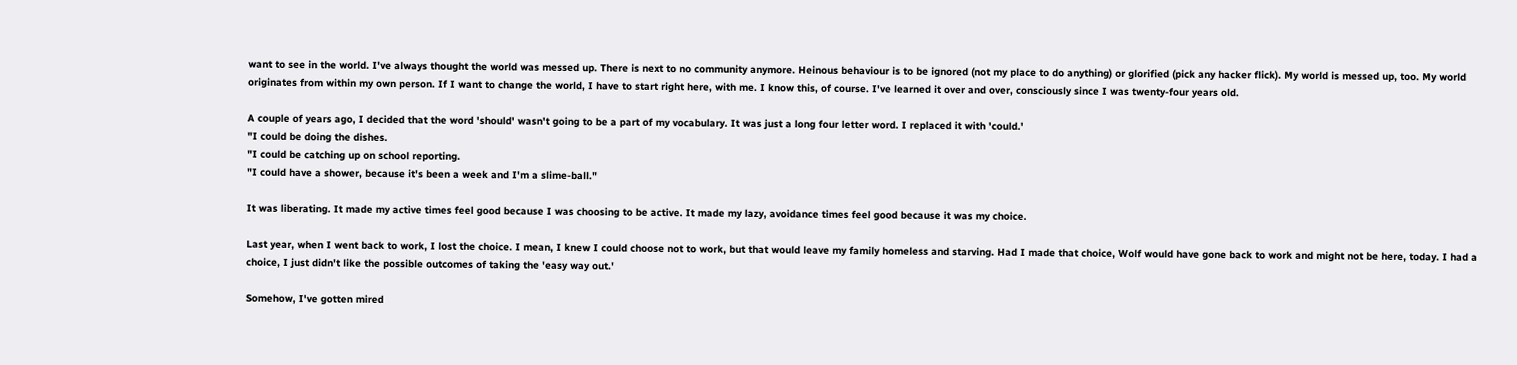want to see in the world. I've always thought the world was messed up. There is next to no community anymore. Heinous behaviour is to be ignored (not my place to do anything) or glorified (pick any hacker flick). My world is messed up, too. My world originates from within my own person. If I want to change the world, I have to start right here, with me. I know this, of course. I've learned it over and over, consciously since I was twenty-four years old.

A couple of years ago, I decided that the word 'should' wasn't going to be a part of my vocabulary. It was just a long four letter word. I replaced it with 'could.'
"I could be doing the dishes.
"I could be catching up on school reporting.
"I could have a shower, because it's been a week and I'm a slime-ball."

It was liberating. It made my active times feel good because I was choosing to be active. It made my lazy, avoidance times feel good because it was my choice.

Last year, when I went back to work, I lost the choice. I mean, I knew I could choose not to work, but that would leave my family homeless and starving. Had I made that choice, Wolf would have gone back to work and might not be here, today. I had a choice, I just didn't like the possible outcomes of taking the 'easy way out.'

Somehow, I've gotten mired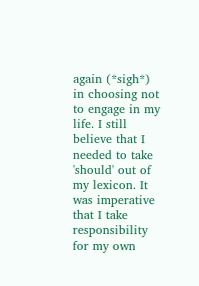again (*sigh*) in choosing not to engage in my life. I still believe that I needed to take 'should' out of my lexicon. It was imperative that I take responsibility for my own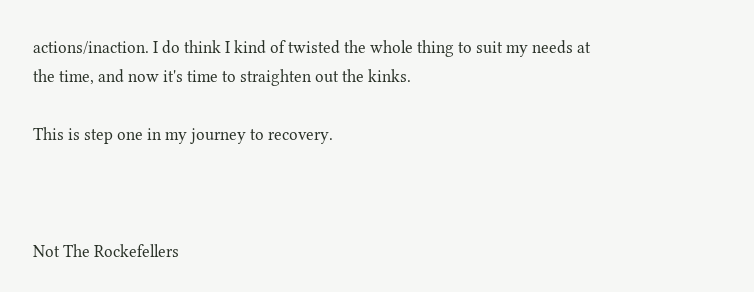actions/inaction. I do think I kind of twisted the whole thing to suit my needs at the time, and now it's time to straighten out the kinks.

This is step one in my journey to recovery.



Not The Rockefellers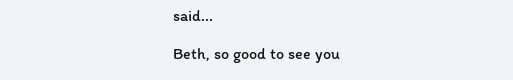said...

Beth, so good to see you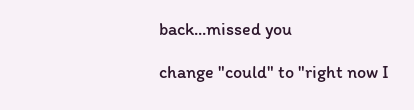back...missed you

change "could" to "right now I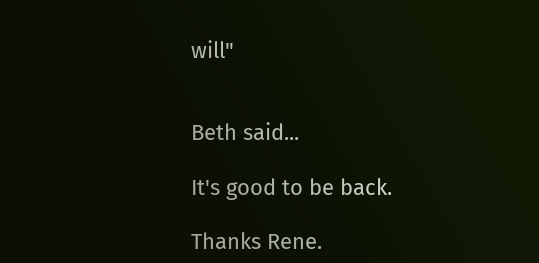will"


Beth said...

It's good to be back.

Thanks Rene.